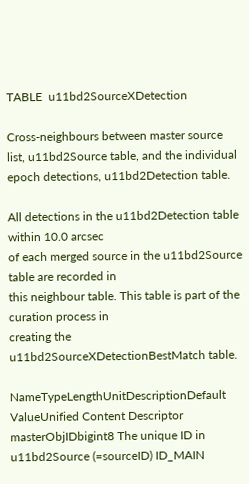TABLE  u11bd2SourceXDetection

Cross-neighbours between master source list, u11bd2Source table, and the individual epoch detections, u11bd2Detection table.

All detections in the u11bd2Detection table within 10.0 arcsec
of each merged source in the u11bd2Source table are recorded in
this neighbour table. This table is part of the curation process in
creating the u11bd2SourceXDetectionBestMatch table.

NameTypeLengthUnitDescriptionDefault ValueUnified Content Descriptor
masterObjIDbigint8 The unique ID in u11bd2Source (=sourceID) ID_MAIN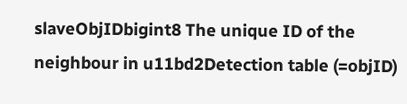slaveObjIDbigint8 The unique ID of the neighbour in u11bd2Detection table (=objID)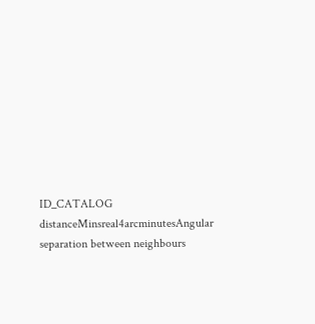ID_CATALOG
distanceMinsreal4arcminutesAngular separation between neighbours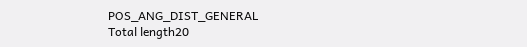POS_ANG_DIST_GENERAL
Total length20